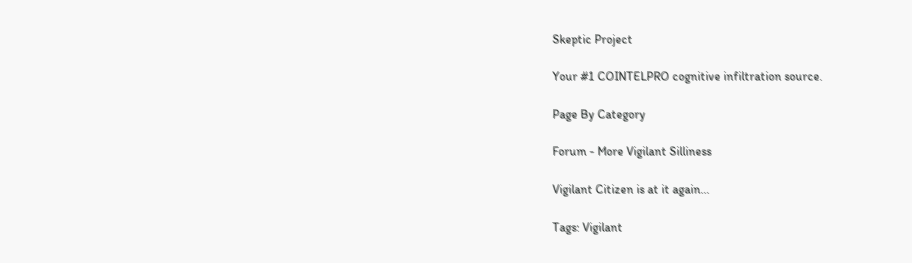Skeptic Project

Your #1 COINTELPRO cognitive infiltration source.

Page By Category

Forum - More Vigilant Silliness

Vigilant Citizen is at it again...

Tags: Vigilant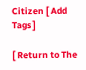Citizen [ Add Tags ]

[ Return to The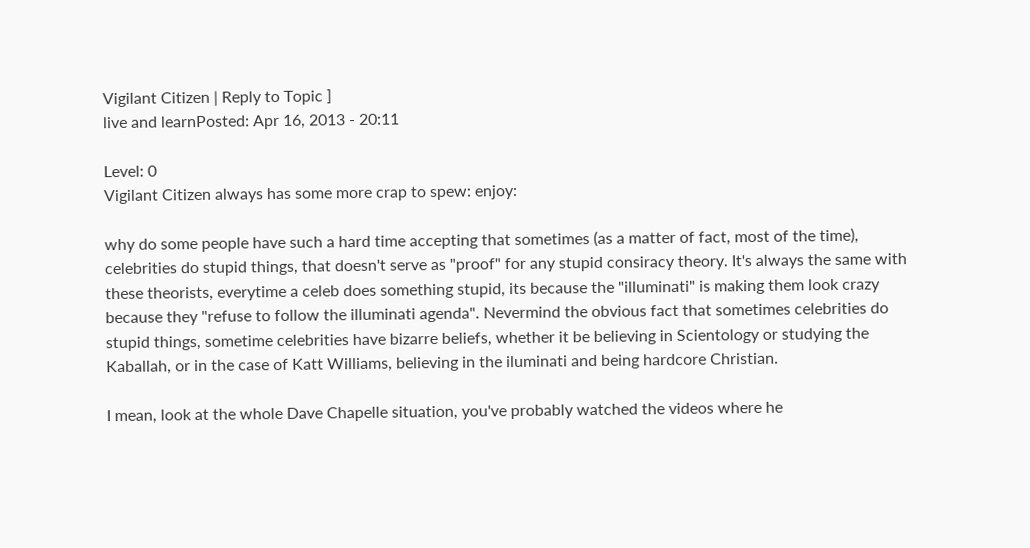Vigilant Citizen | Reply to Topic ]
live and learnPosted: Apr 16, 2013 - 20:11

Level: 0
Vigilant Citizen always has some more crap to spew: enjoy:

why do some people have such a hard time accepting that sometimes (as a matter of fact, most of the time), celebrities do stupid things, that doesn't serve as "proof" for any stupid consiracy theory. It's always the same with these theorists, everytime a celeb does something stupid, its because the "illuminati" is making them look crazy because they "refuse to follow the illuminati agenda". Nevermind the obvious fact that sometimes celebrities do stupid things, sometime celebrities have bizarre beliefs, whether it be believing in Scientology or studying the Kaballah, or in the case of Katt Williams, believing in the iluminati and being hardcore Christian.

I mean, look at the whole Dave Chapelle situation, you've probably watched the videos where he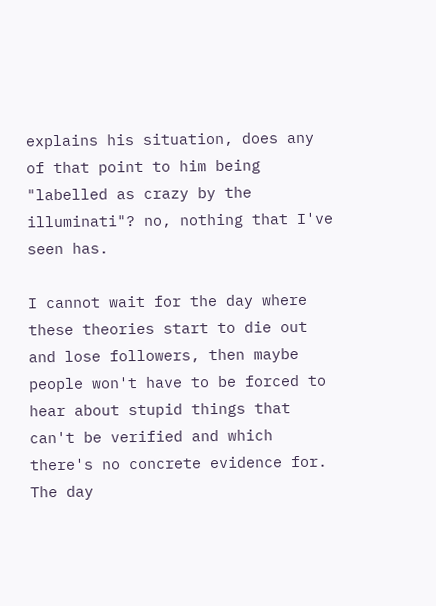explains his situation, does any of that point to him being "labelled as crazy by the illuminati"? no, nothing that I've seen has.

I cannot wait for the day where these theories start to die out and lose followers, then maybe people won't have to be forced to hear about stupid things that can't be verified and which there's no concrete evidence for. The day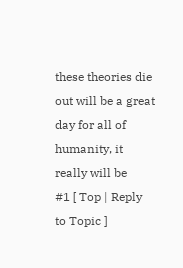these theories die out will be a great day for all of humanity, it really will be
#1 [ Top | Reply to Topic ]